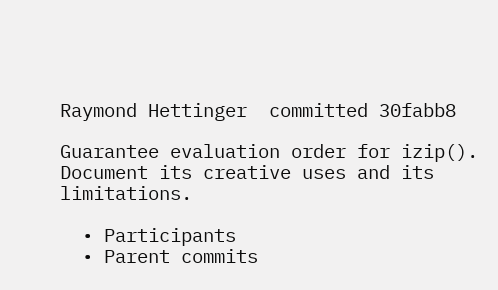Raymond Hettinger  committed 30fabb8

Guarantee evaluation order for izip(). Document its creative uses and its limitations.

  • Participants
  • Parent commits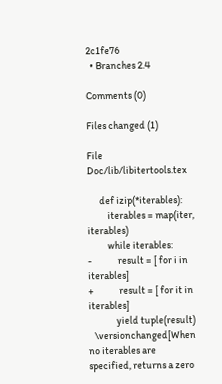2c1fe76
  • Branches 2.4

Comments (0)

Files changed (1)

File Doc/lib/libitertools.tex

      def izip(*iterables):
          iterables = map(iter, iterables)
          while iterables:
-             result = [ for i in iterables]
+             result = [ for it in iterables]
              yield tuple(result)
   \versionchanged[When no iterables are specified, returns a zero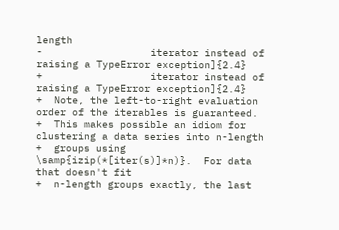length
-                  iterator instead of raising a TypeError exception]{2.4}
+                  iterator instead of raising a TypeError exception]{2.4}
+  Note, the left-to-right evaluation order of the iterables is guaranteed.
+  This makes possible an idiom for clustering a data series into n-length
+  groups using \samp{izip(*[iter(s)]*n)}.  For data that doesn't fit
+  n-length groups exactly, the last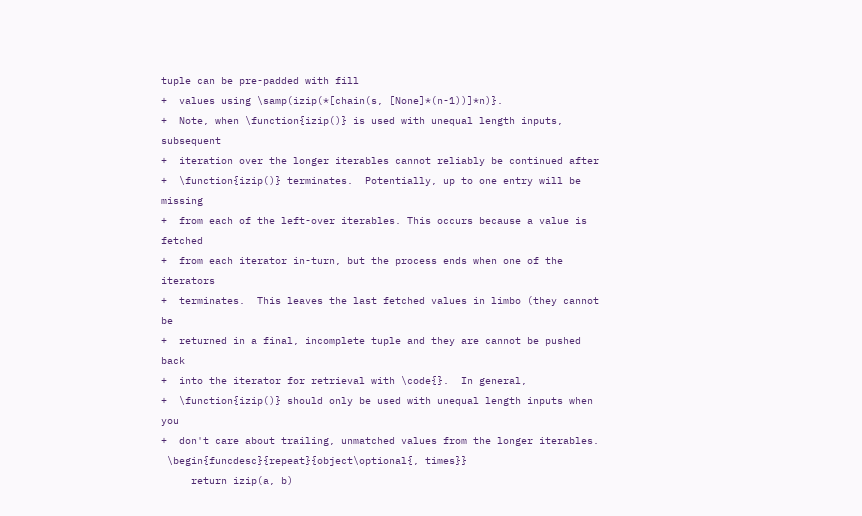tuple can be pre-padded with fill
+  values using \samp(izip(*[chain(s, [None]*(n-1))]*n)}.
+  Note, when \function{izip()} is used with unequal length inputs, subsequent
+  iteration over the longer iterables cannot reliably be continued after
+  \function{izip()} terminates.  Potentially, up to one entry will be missing
+  from each of the left-over iterables. This occurs because a value is fetched
+  from each iterator in-turn, but the process ends when one of the iterators
+  terminates.  This leaves the last fetched values in limbo (they cannot be
+  returned in a final, incomplete tuple and they are cannot be pushed back
+  into the iterator for retrieval with \code{}.  In general,
+  \function{izip()} should only be used with unequal length inputs when you
+  don't care about trailing, unmatched values from the longer iterables.
 \begin{funcdesc}{repeat}{object\optional{, times}}
     return izip(a, b)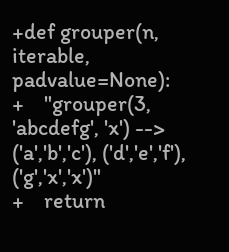+def grouper(n, iterable, padvalue=None):
+    "grouper(3, 'abcdefg', 'x') --> ('a','b','c'), ('d','e','f'), ('g','x','x')"
+    return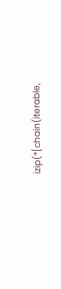izip(*[chain(iterable,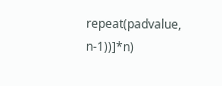repeat(padvalue, n-1))]*n)